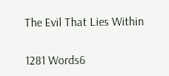The Evil That Lies Within

1281 Words6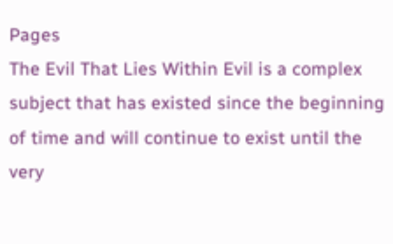Pages
The Evil That Lies Within Evil is a complex subject that has existed since the beginning of time and will continue to exist until the very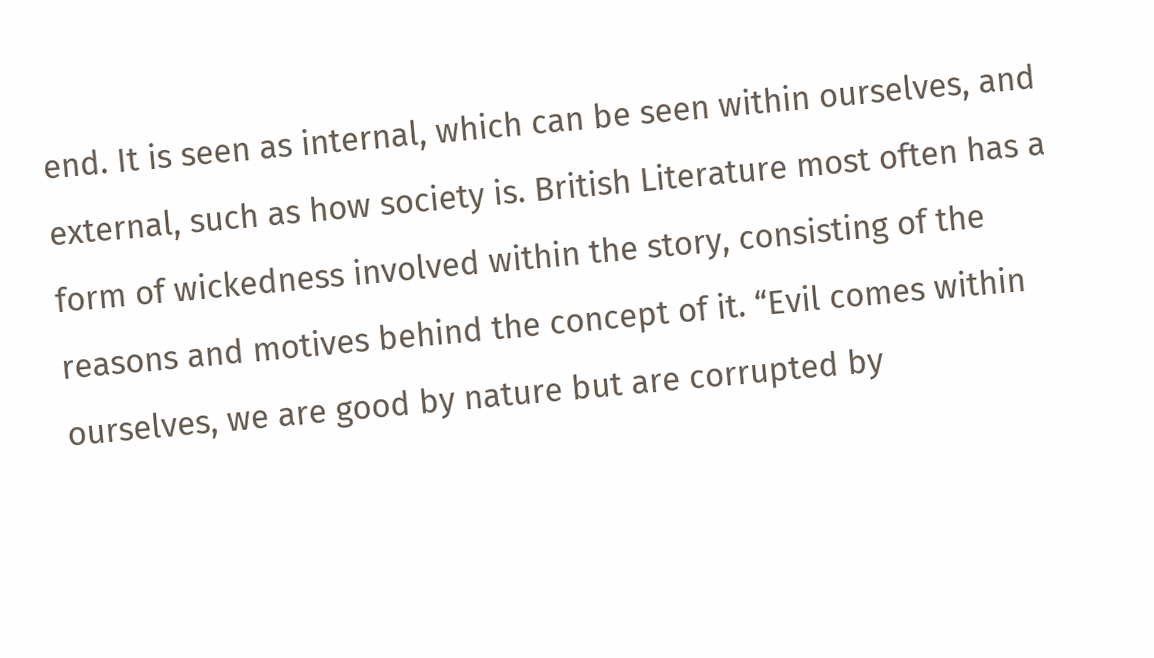end. It is seen as internal, which can be seen within ourselves, and external, such as how society is. British Literature most often has a form of wickedness involved within the story, consisting of the reasons and motives behind the concept of it. “Evil comes within ourselves, we are good by nature but are corrupted by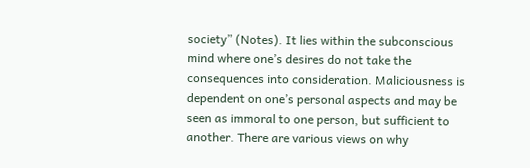society” (Notes). It lies within the subconscious mind where one’s desires do not take the consequences into consideration. Maliciousness is dependent on one’s personal aspects and may be seen as immoral to one person, but sufficient to another. There are various views on why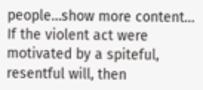people…show more content…
If the violent act were motivated by a spiteful, resentful will, then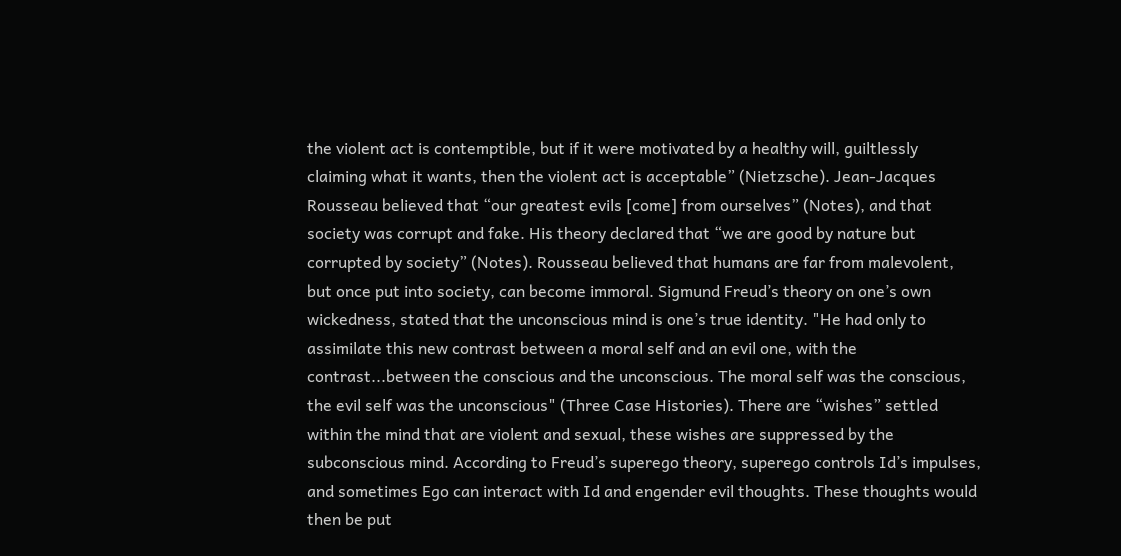the violent act is contemptible, but if it were motivated by a healthy will, guiltlessly claiming what it wants, then the violent act is acceptable” (Nietzsche). Jean-Jacques Rousseau believed that “our greatest evils [come] from ourselves” (Notes), and that society was corrupt and fake. His theory declared that “we are good by nature but corrupted by society” (Notes). Rousseau believed that humans are far from malevolent, but once put into society, can become immoral. Sigmund Freud’s theory on one’s own wickedness, stated that the unconscious mind is one’s true identity. "He had only to assimilate this new contrast between a moral self and an evil one, with the contrast...between the conscious and the unconscious. The moral self was the conscious, the evil self was the unconscious" (Three Case Histories). There are “wishes” settled within the mind that are violent and sexual, these wishes are suppressed by the subconscious mind. According to Freud’s superego theory, superego controls Id’s impulses, and sometimes Ego can interact with Id and engender evil thoughts. These thoughts would then be put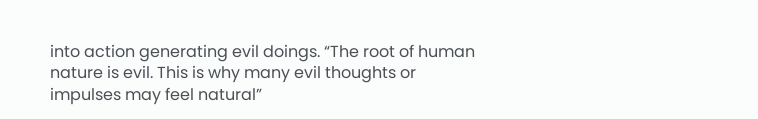into action generating evil doings. “The root of human nature is evil. This is why many evil thoughts or impulses may feel natural”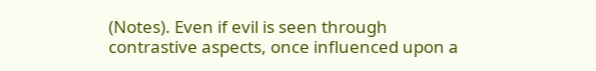(Notes). Even if evil is seen through contrastive aspects, once influenced upon a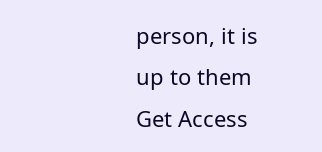person, it is up to them
Get Access